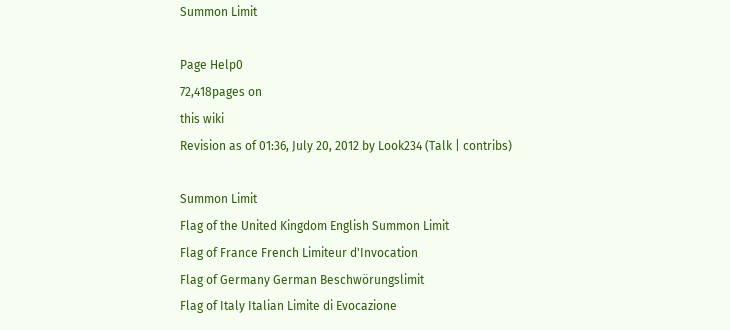Summon Limit

Page Help0
72,418pages on
this wiki
Revision as of 01:36, July 20, 2012 by Look234 (Talk | contribs)

Summon Limit
Flag of the United Kingdom English Summon Limit
Flag of France French Limiteur d'Invocation
Flag of Germany German Beschwörungslimit
Flag of Italy Italian Limite di Evocazione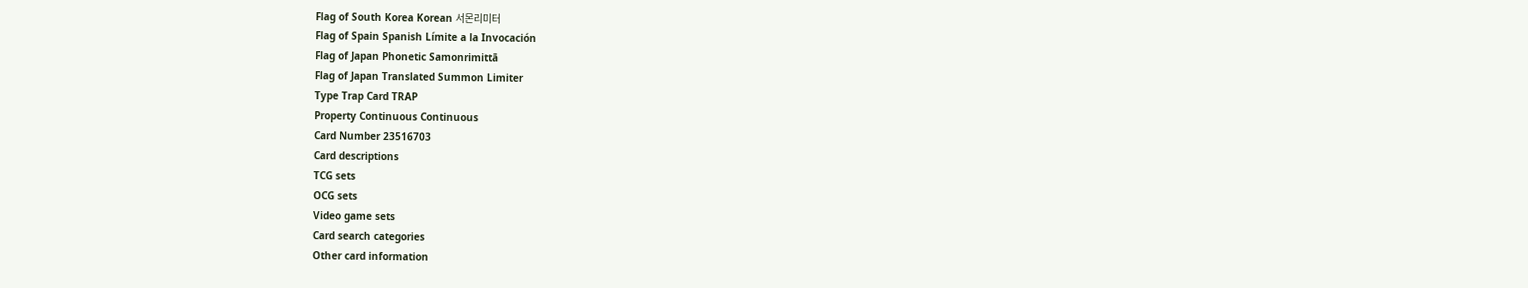Flag of South Korea Korean 서몬리미터
Flag of Spain Spanish Límite a la Invocación
Flag of Japan Phonetic Samonrimittā
Flag of Japan Translated Summon Limiter
Type Trap Card TRAP
Property Continuous Continuous
Card Number 23516703
Card descriptions
TCG sets
OCG sets
Video game sets
Card search categories
Other card information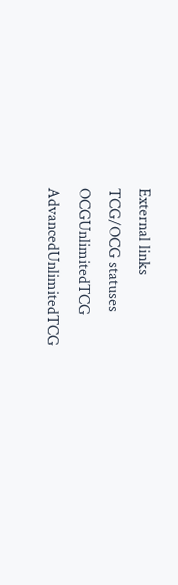External links
TCG/OCG statuses
OCGUnlimitedTCG AdvancedUnlimitedTCG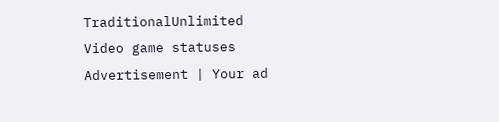TraditionalUnlimited
Video game statuses
Advertisement | Your ad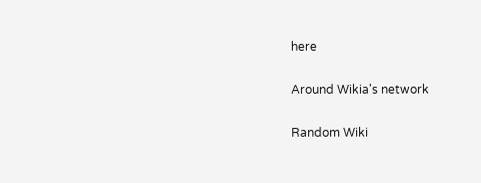here

Around Wikia's network

Random Wiki